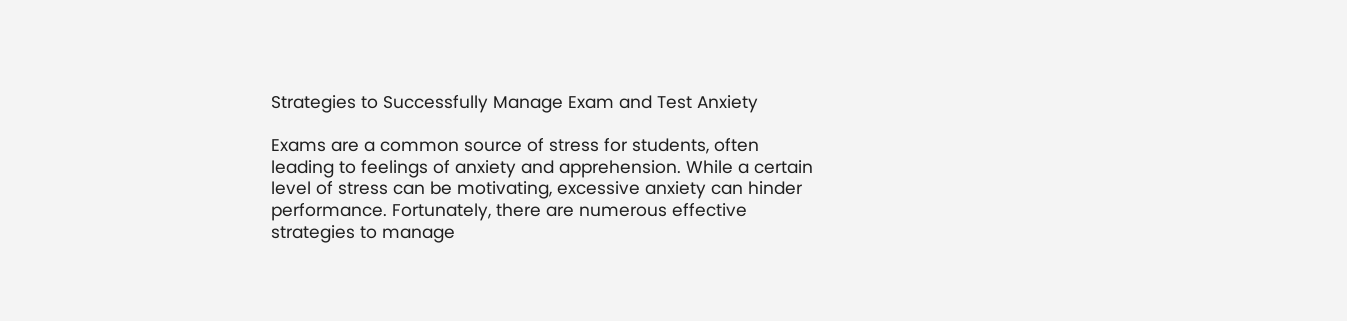Strategies to Successfully Manage Exam and Test Anxiety

Exams are a common source of stress for students, often leading to feelings of anxiety and apprehension. While a certain level of stress can be motivating, excessive anxiety can hinder performance. Fortunately, there are numerous effective strategies to manage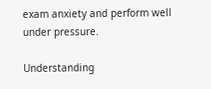exam anxiety and perform well under pressure.

Understanding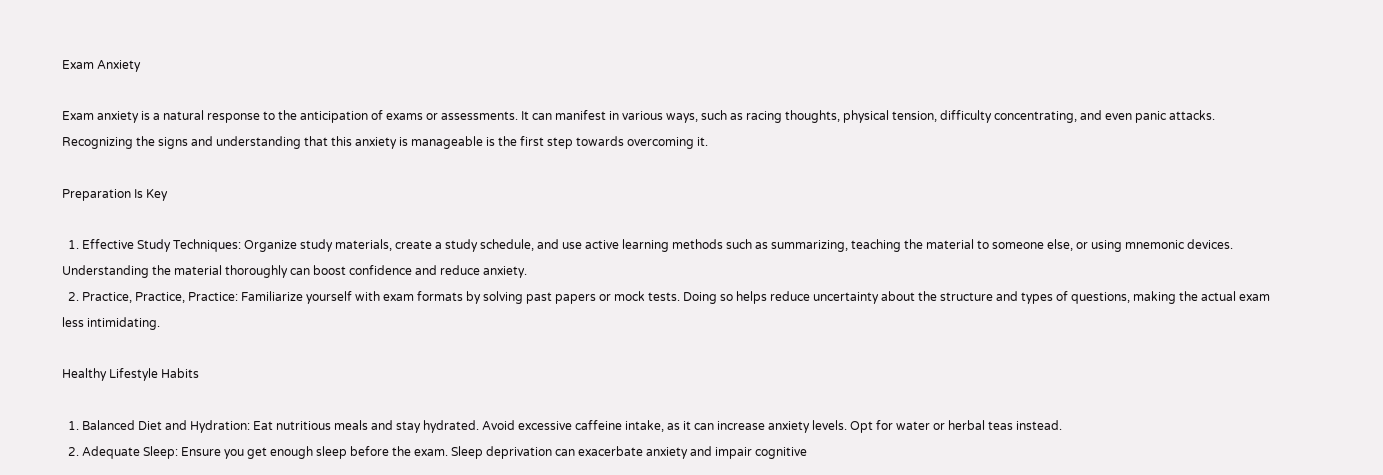Exam Anxiety

Exam anxiety is a natural response to the anticipation of exams or assessments. It can manifest in various ways, such as racing thoughts, physical tension, difficulty concentrating, and even panic attacks. Recognizing the signs and understanding that this anxiety is manageable is the first step towards overcoming it.

Preparation Is Key

  1. Effective Study Techniques: Organize study materials, create a study schedule, and use active learning methods such as summarizing, teaching the material to someone else, or using mnemonic devices. Understanding the material thoroughly can boost confidence and reduce anxiety.
  2. Practice, Practice, Practice: Familiarize yourself with exam formats by solving past papers or mock tests. Doing so helps reduce uncertainty about the structure and types of questions, making the actual exam less intimidating.

Healthy Lifestyle Habits

  1. Balanced Diet and Hydration: Eat nutritious meals and stay hydrated. Avoid excessive caffeine intake, as it can increase anxiety levels. Opt for water or herbal teas instead.
  2. Adequate Sleep: Ensure you get enough sleep before the exam. Sleep deprivation can exacerbate anxiety and impair cognitive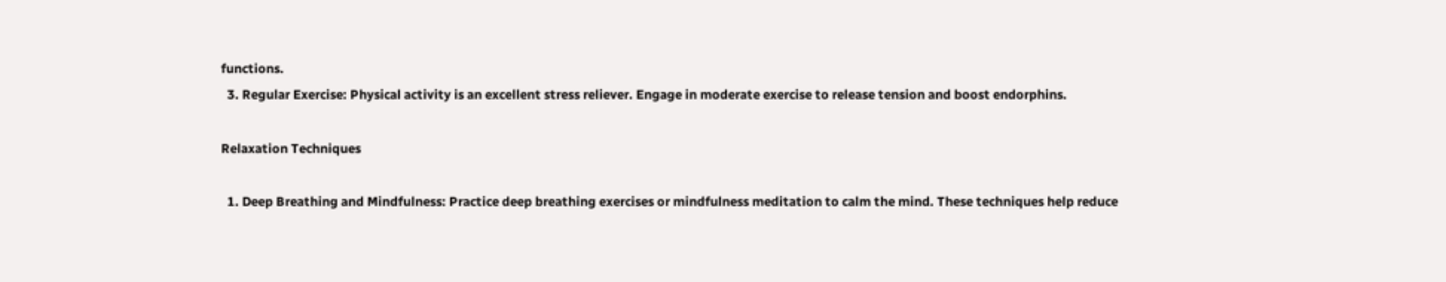functions.
  3. Regular Exercise: Physical activity is an excellent stress reliever. Engage in moderate exercise to release tension and boost endorphins.

Relaxation Techniques

  1. Deep Breathing and Mindfulness: Practice deep breathing exercises or mindfulness meditation to calm the mind. These techniques help reduce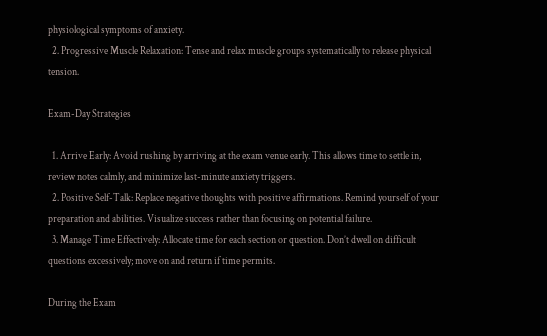physiological symptoms of anxiety.
  2. Progressive Muscle Relaxation: Tense and relax muscle groups systematically to release physical tension.

Exam-Day Strategies

  1. Arrive Early: Avoid rushing by arriving at the exam venue early. This allows time to settle in, review notes calmly, and minimize last-minute anxiety triggers.
  2. Positive Self-Talk: Replace negative thoughts with positive affirmations. Remind yourself of your preparation and abilities. Visualize success rather than focusing on potential failure.
  3. Manage Time Effectively: Allocate time for each section or question. Don’t dwell on difficult questions excessively; move on and return if time permits.

During the Exam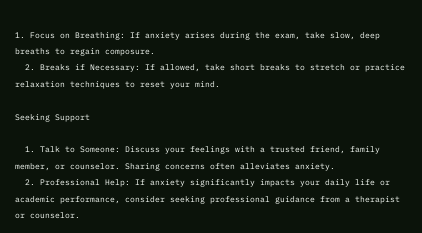1. Focus on Breathing: If anxiety arises during the exam, take slow, deep breaths to regain composure.
  2. Breaks if Necessary: If allowed, take short breaks to stretch or practice relaxation techniques to reset your mind.

Seeking Support

  1. Talk to Someone: Discuss your feelings with a trusted friend, family member, or counselor. Sharing concerns often alleviates anxiety.
  2. Professional Help: If anxiety significantly impacts your daily life or academic performance, consider seeking professional guidance from a therapist or counselor.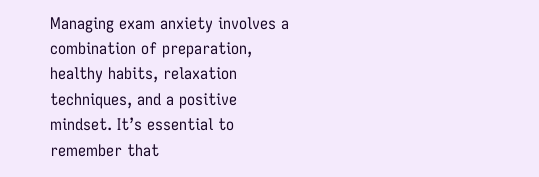Managing exam anxiety involves a combination of preparation, healthy habits, relaxation techniques, and a positive mindset. It’s essential to remember that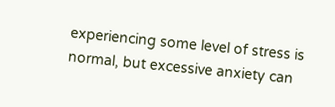experiencing some level of stress is normal, but excessive anxiety can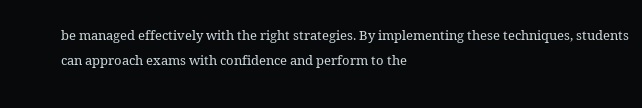be managed effectively with the right strategies. By implementing these techniques, students can approach exams with confidence and perform to the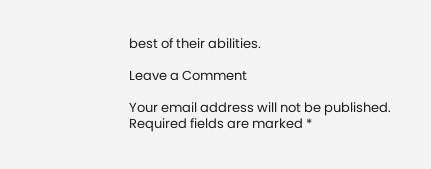best of their abilities.

Leave a Comment

Your email address will not be published. Required fields are marked *